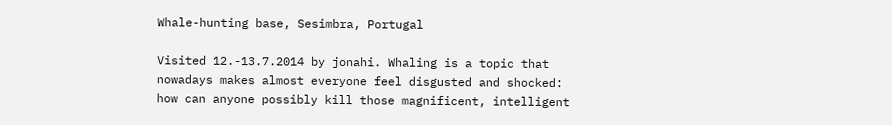Whale-hunting base, Sesimbra, Portugal

Visited 12.-13.7.2014 by jonahi. Whaling is a topic that nowadays makes almost everyone feel disgusted and shocked: how can anyone possibly kill those magnificent, intelligent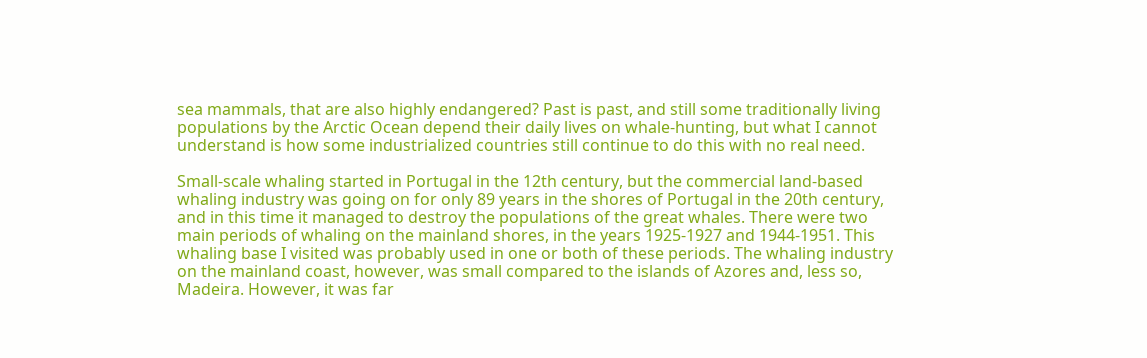sea mammals, that are also highly endangered? Past is past, and still some traditionally living populations by the Arctic Ocean depend their daily lives on whale-hunting, but what I cannot understand is how some industrialized countries still continue to do this with no real need.

Small-scale whaling started in Portugal in the 12th century, but the commercial land-based whaling industry was going on for only 89 years in the shores of Portugal in the 20th century, and in this time it managed to destroy the populations of the great whales. There were two main periods of whaling on the mainland shores, in the years 1925-1927 and 1944-1951. This whaling base I visited was probably used in one or both of these periods. The whaling industry on the mainland coast, however, was small compared to the islands of Azores and, less so, Madeira. However, it was far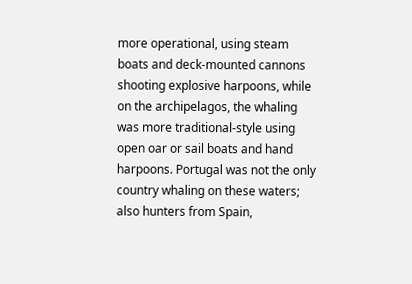more operational, using steam boats and deck-mounted cannons shooting explosive harpoons, while on the archipelagos, the whaling was more traditional-style using open oar or sail boats and hand harpoons. Portugal was not the only country whaling on these waters; also hunters from Spain,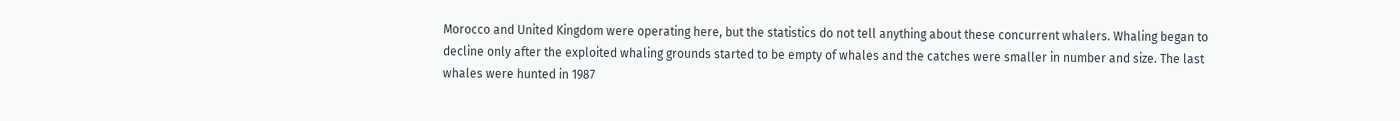Morocco and United Kingdom were operating here, but the statistics do not tell anything about these concurrent whalers. Whaling began to decline only after the exploited whaling grounds started to be empty of whales and the catches were smaller in number and size. The last whales were hunted in 1987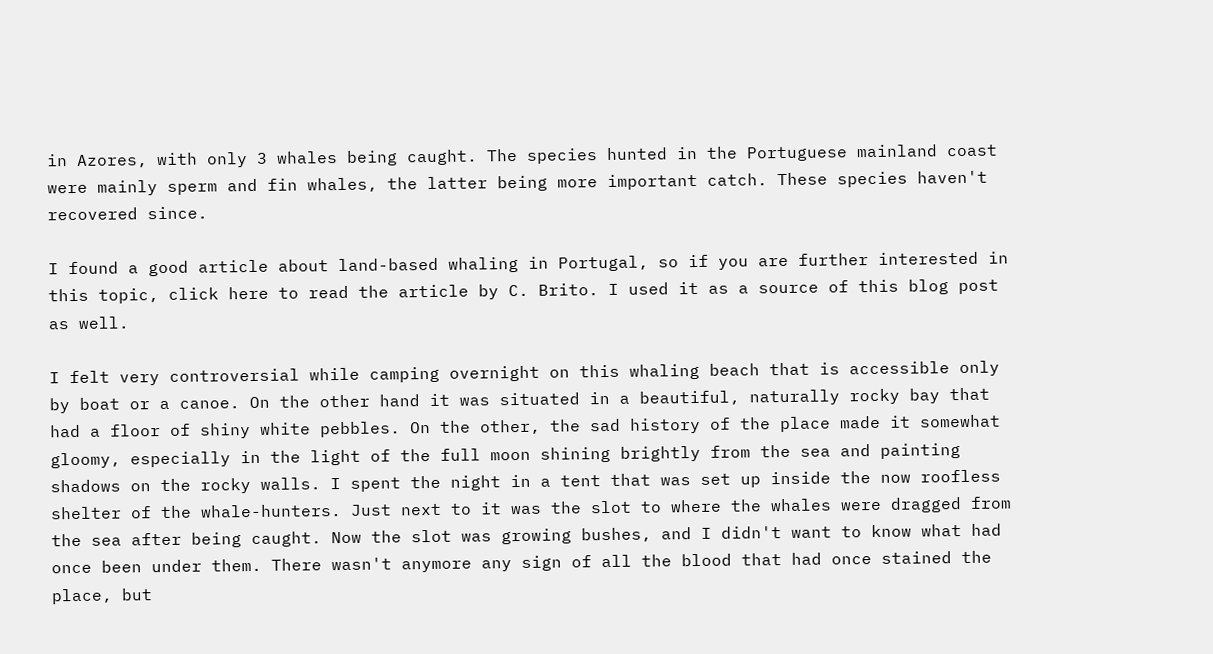in Azores, with only 3 whales being caught. The species hunted in the Portuguese mainland coast were mainly sperm and fin whales, the latter being more important catch. These species haven't recovered since.

I found a good article about land-based whaling in Portugal, so if you are further interested in this topic, click here to read the article by C. Brito. I used it as a source of this blog post as well.

I felt very controversial while camping overnight on this whaling beach that is accessible only by boat or a canoe. On the other hand it was situated in a beautiful, naturally rocky bay that had a floor of shiny white pebbles. On the other, the sad history of the place made it somewhat gloomy, especially in the light of the full moon shining brightly from the sea and painting shadows on the rocky walls. I spent the night in a tent that was set up inside the now roofless shelter of the whale-hunters. Just next to it was the slot to where the whales were dragged from the sea after being caught. Now the slot was growing bushes, and I didn't want to know what had once been under them. There wasn't anymore any sign of all the blood that had once stained the place, but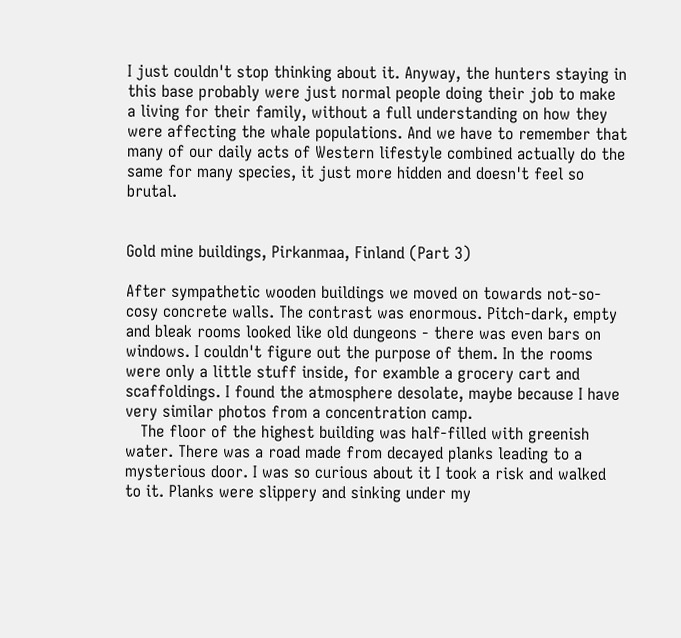I just couldn't stop thinking about it. Anyway, the hunters staying in this base probably were just normal people doing their job to make a living for their family, without a full understanding on how they were affecting the whale populations. And we have to remember that many of our daily acts of Western lifestyle combined actually do the same for many species, it just more hidden and doesn't feel so brutal.


Gold mine buildings, Pirkanmaa, Finland (Part 3)

After sympathetic wooden buildings we moved on towards not-so-cosy concrete walls. The contrast was enormous. Pitch-dark, empty and bleak rooms looked like old dungeons - there was even bars on windows. I couldn't figure out the purpose of them. In the rooms were only a little stuff inside, for examble a grocery cart and scaffoldings. I found the atmosphere desolate, maybe because I have very similar photos from a concentration camp.
   The floor of the highest building was half-filled with greenish water. There was a road made from decayed planks leading to a mysterious door. I was so curious about it I took a risk and walked to it. Planks were slippery and sinking under my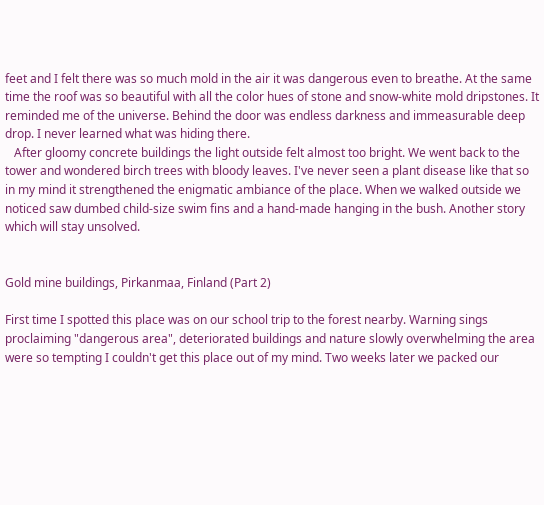feet and I felt there was so much mold in the air it was dangerous even to breathe. At the same time the roof was so beautiful with all the color hues of stone and snow-white mold dripstones. It reminded me of the universe. Behind the door was endless darkness and immeasurable deep drop. I never learned what was hiding there.
   After gloomy concrete buildings the light outside felt almost too bright. We went back to the tower and wondered birch trees with bloody leaves. I've never seen a plant disease like that so in my mind it strengthened the enigmatic ambiance of the place. When we walked outside we noticed saw dumbed child-size swim fins and a hand-made hanging in the bush. Another story which will stay unsolved.


Gold mine buildings, Pirkanmaa, Finland (Part 2)

First time I spotted this place was on our school trip to the forest nearby. Warning sings proclaiming "dangerous area", deteriorated buildings and nature slowly overwhelming the area were so tempting I couldn't get this place out of my mind. Two weeks later we packed our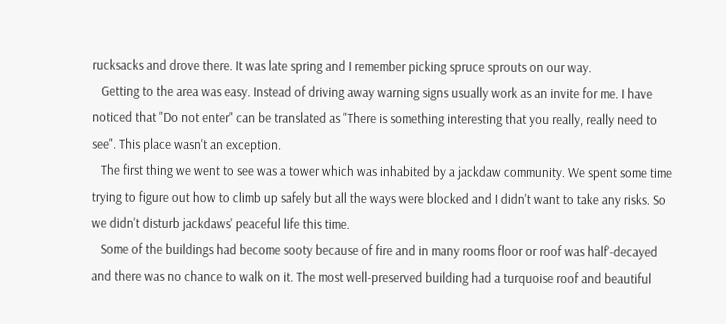rucksacks and drove there. It was late spring and I remember picking spruce sprouts on our way.
   Getting to the area was easy. Instead of driving away warning signs usually work as an invite for me. I have noticed that "Do not enter" can be translated as "There is something interesting that you really, really need to see". This place wasn't an exception.
   The first thing we went to see was a tower which was inhabited by a jackdaw community. We spent some time trying to figure out how to climb up safely but all the ways were blocked and I didn't want to take any risks. So we didn't disturb jackdaws' peaceful life this time.
   Some of the buildings had become sooty because of fire and in many rooms floor or roof was half'-decayed and there was no chance to walk on it. The most well-preserved building had a turquoise roof and beautiful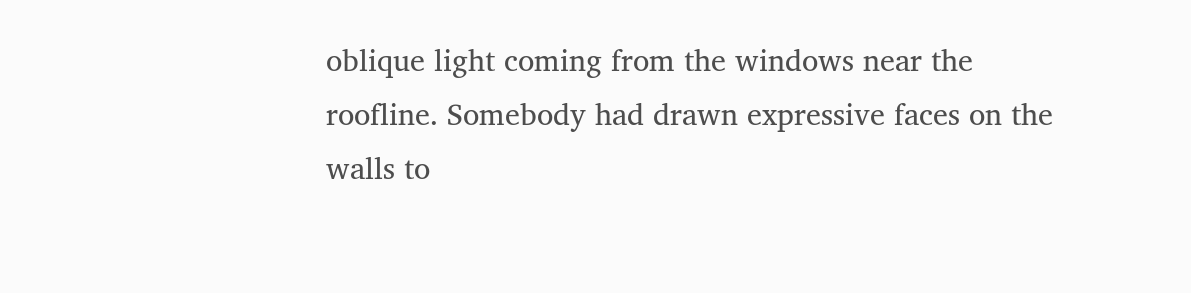oblique light coming from the windows near the roofline. Somebody had drawn expressive faces on the walls to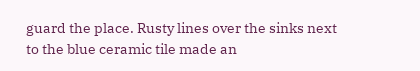guard the place. Rusty lines over the sinks next to the blue ceramic tile made an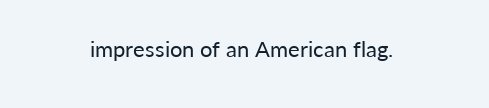impression of an American flag.